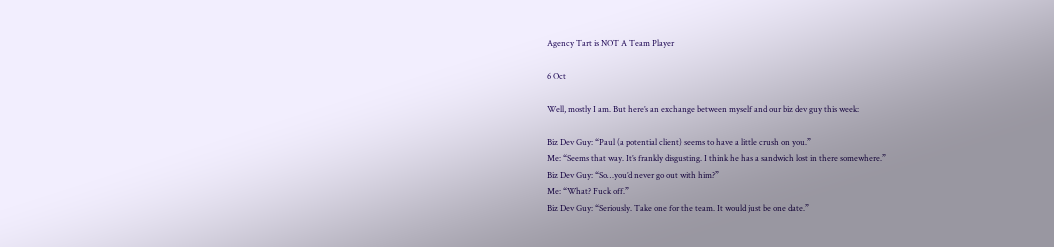Agency Tart is NOT A Team Player

6 Oct

Well, mostly I am. But here’s an exchange between myself and our biz dev guy this week:

Biz Dev Guy: “Paul (a potential client) seems to have a little crush on you.”
Me: “Seems that way. It’s frankly disgusting. I think he has a sandwich lost in there somewhere.”
Biz Dev Guy: “So…you’d never go out with him?”
Me: “What? Fuck off.”
Biz Dev Guy: “Seriously. Take one for the team. It would just be one date.”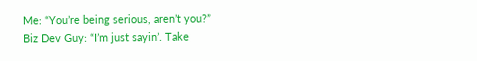Me: “You’re being serious, aren’t you?”
Biz Dev Guy: “I’m just sayin’. Take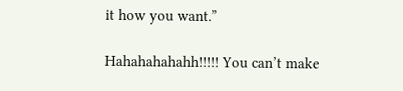it how you want.”

Hahahahahahh!!!!! You can’t make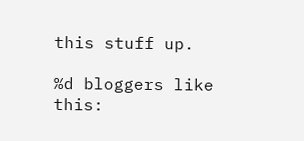this stuff up.

%d bloggers like this: